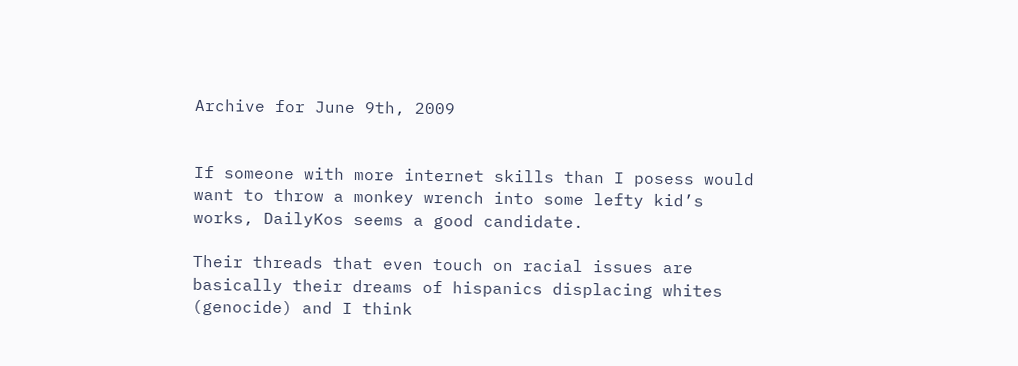Archive for June 9th, 2009


If someone with more internet skills than I posess would want to throw a monkey wrench into some lefty kid’s works, DailyKos seems a good candidate.

Their threads that even touch on racial issues are basically their dreams of hispanics displacing whites (genocide) and I think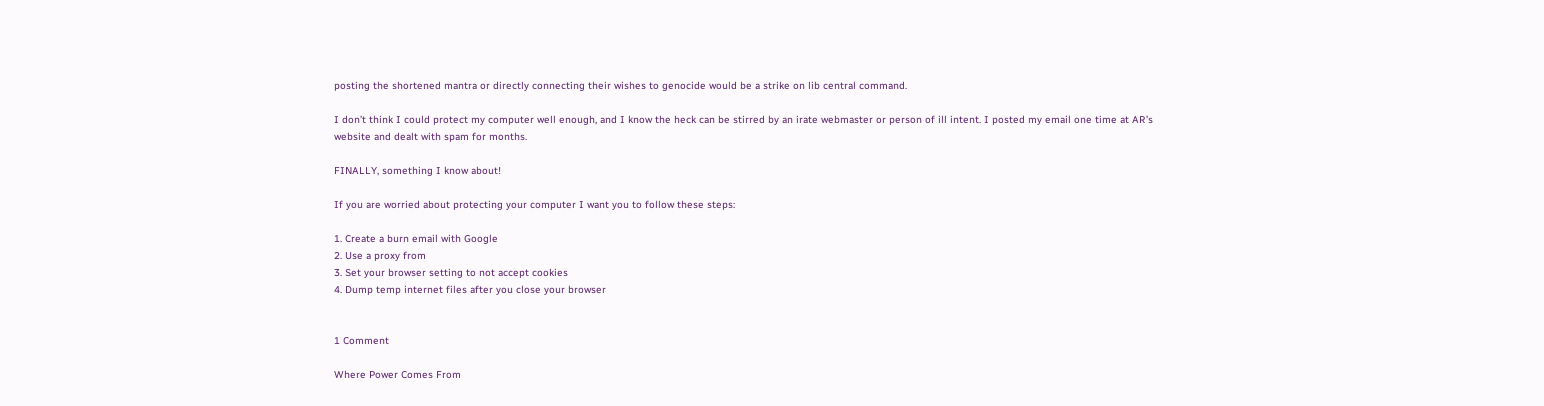posting the shortened mantra or directly connecting their wishes to genocide would be a strike on lib central command.

I don’t think I could protect my computer well enough, and I know the heck can be stirred by an irate webmaster or person of ill intent. I posted my email one time at AR’s website and dealt with spam for months.

FINALLY, something I know about!

If you are worried about protecting your computer I want you to follow these steps:

1. Create a burn email with Google
2. Use a proxy from
3. Set your browser setting to not accept cookies
4. Dump temp internet files after you close your browser


1 Comment

Where Power Comes From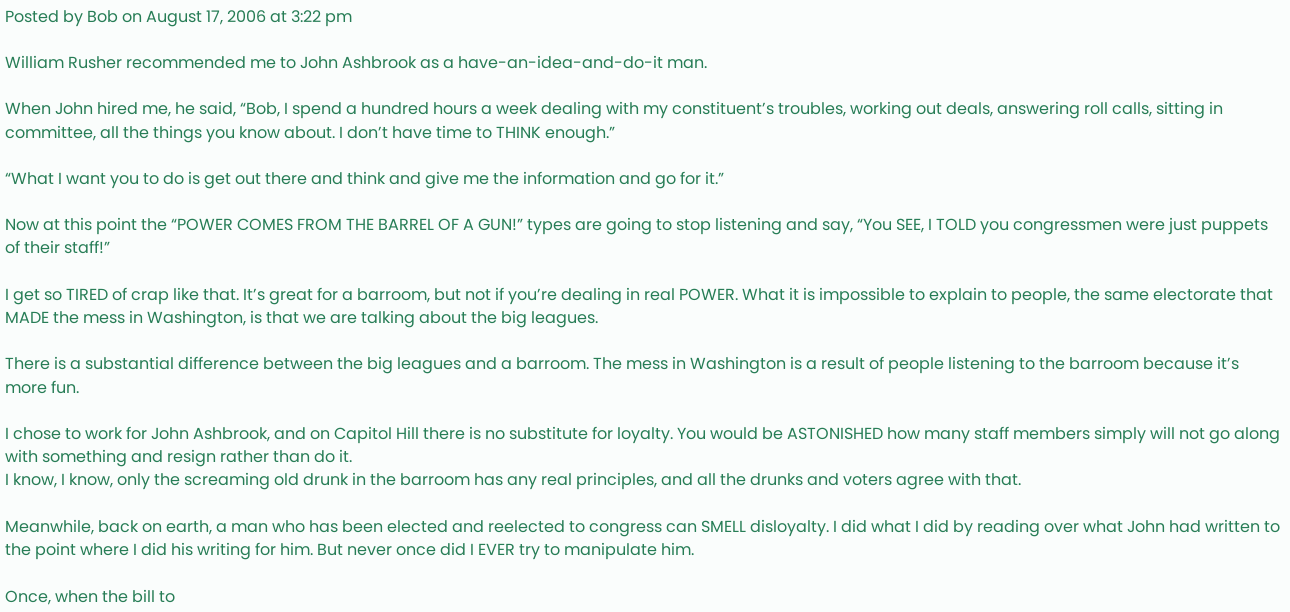Posted by Bob on August 17, 2006 at 3:22 pm

William Rusher recommended me to John Ashbrook as a have-an-idea-and-do-it man.

When John hired me, he said, “Bob, I spend a hundred hours a week dealing with my constituent’s troubles, working out deals, answering roll calls, sitting in committee, all the things you know about. I don’t have time to THINK enough.”

“What I want you to do is get out there and think and give me the information and go for it.”

Now at this point the “POWER COMES FROM THE BARREL OF A GUN!” types are going to stop listening and say, “You SEE, I TOLD you congressmen were just puppets of their staff!”

I get so TIRED of crap like that. It’s great for a barroom, but not if you’re dealing in real POWER. What it is impossible to explain to people, the same electorate that MADE the mess in Washington, is that we are talking about the big leagues.

There is a substantial difference between the big leagues and a barroom. The mess in Washington is a result of people listening to the barroom because it’s more fun.

I chose to work for John Ashbrook, and on Capitol Hill there is no substitute for loyalty. You would be ASTONISHED how many staff members simply will not go along with something and resign rather than do it.
I know, I know, only the screaming old drunk in the barroom has any real principles, and all the drunks and voters agree with that.

Meanwhile, back on earth, a man who has been elected and reelected to congress can SMELL disloyalty. I did what I did by reading over what John had written to the point where I did his writing for him. But never once did I EVER try to manipulate him.

Once, when the bill to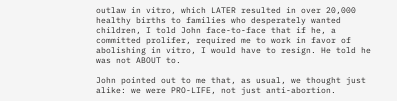outlaw in vitro, which LATER resulted in over 20,000 healthy births to families who desperately wanted children, I told John face-to-face that if he, a committed prolifer, required me to work in favor of abolishing in vitro, I would have to resign. He told he was not ABOUT to.

John pointed out to me that, as usual, we thought just alike: we were PRO-LIFE, not just anti-abortion.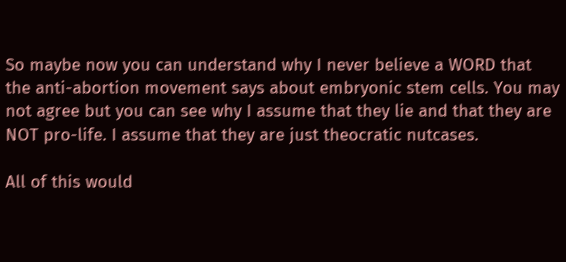So maybe now you can understand why I never believe a WORD that the anti-abortion movement says about embryonic stem cells. You may not agree but you can see why I assume that they lie and that they are NOT pro-life. I assume that they are just theocratic nutcases.

All of this would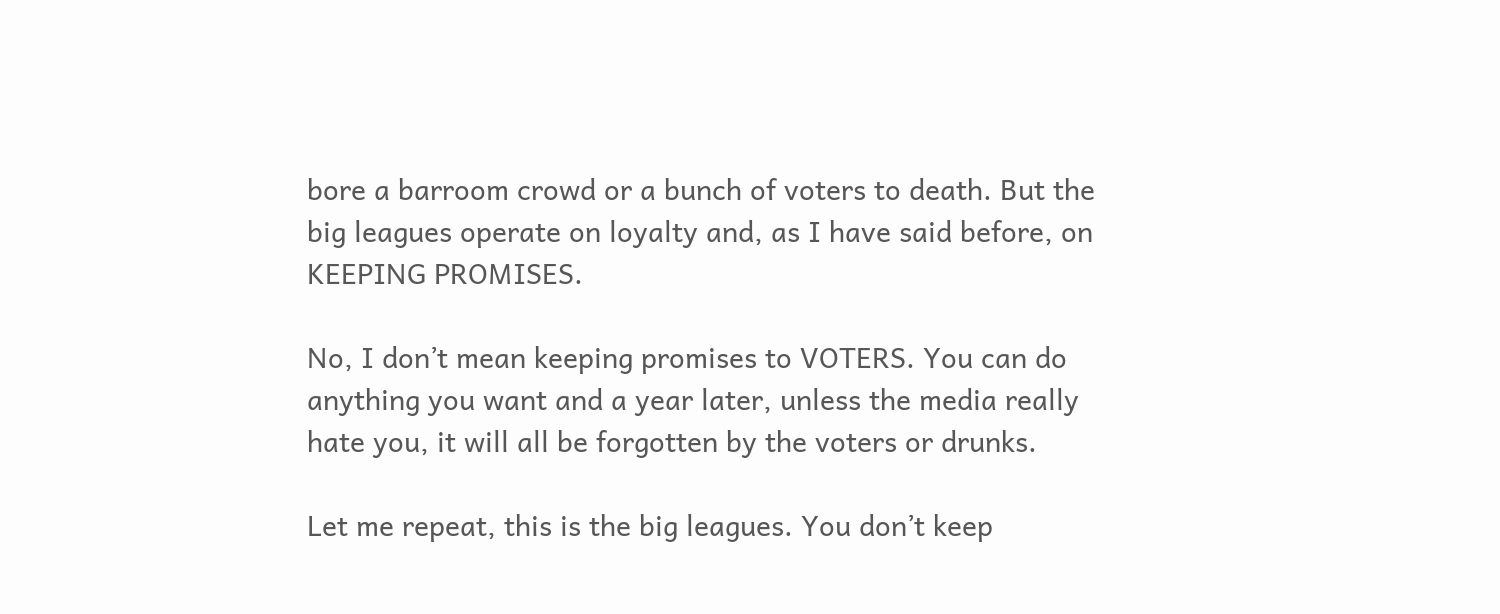bore a barroom crowd or a bunch of voters to death. But the big leagues operate on loyalty and, as I have said before, on KEEPING PROMISES.

No, I don’t mean keeping promises to VOTERS. You can do anything you want and a year later, unless the media really hate you, it will all be forgotten by the voters or drunks.

Let me repeat, this is the big leagues. You don’t keep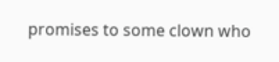promises to some clown who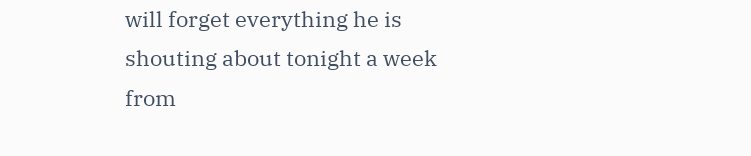will forget everything he is shouting about tonight a week from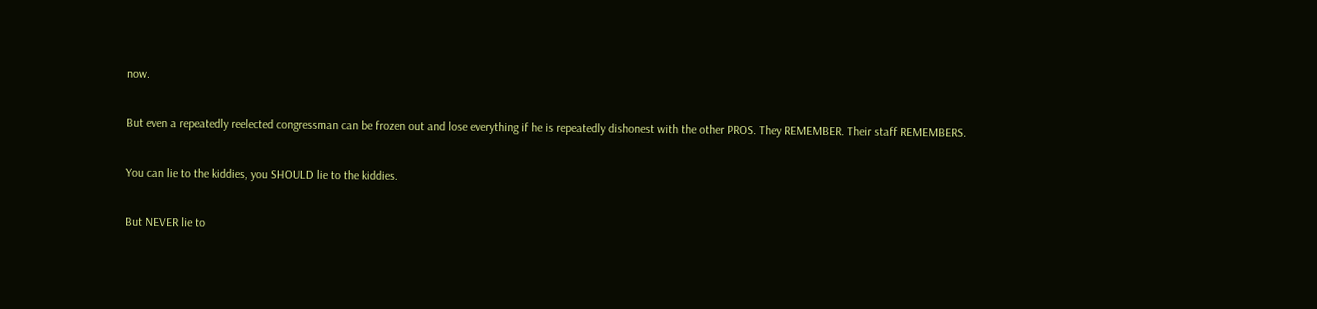now.

But even a repeatedly reelected congressman can be frozen out and lose everything if he is repeatedly dishonest with the other PROS. They REMEMBER. Their staff REMEMBERS.

You can lie to the kiddies, you SHOULD lie to the kiddies.

But NEVER lie to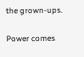the grown-ups.

Power comes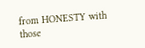from HONESTY with those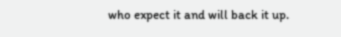who expect it and will back it up.